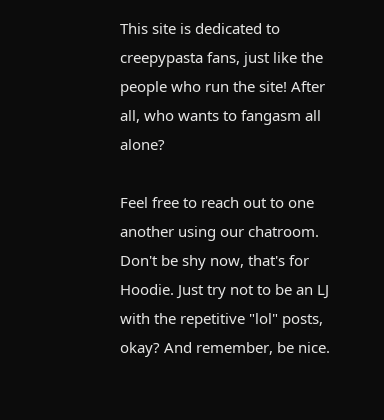This site is dedicated to creepypasta fans, just like the people who run the site! After all, who wants to fangasm all alone?

Feel free to reach out to one another using our chatroom. Don't be shy now, that's for Hoodie. Just try not to be an LJ with the repetitive "lol" posts, okay? And remember, be nice.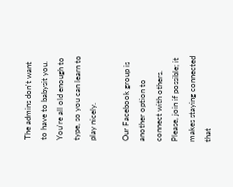The admins don't want to have to babysit you. You're all old enough to type, so you can learn to play nicely.

Our Facebook group is another option to connect with others. Please, join if possible; it makes staying connected that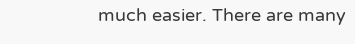much easier. There are many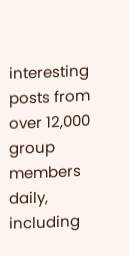interesting posts from over 12,000 group members daily, including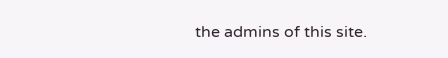the admins of this site.